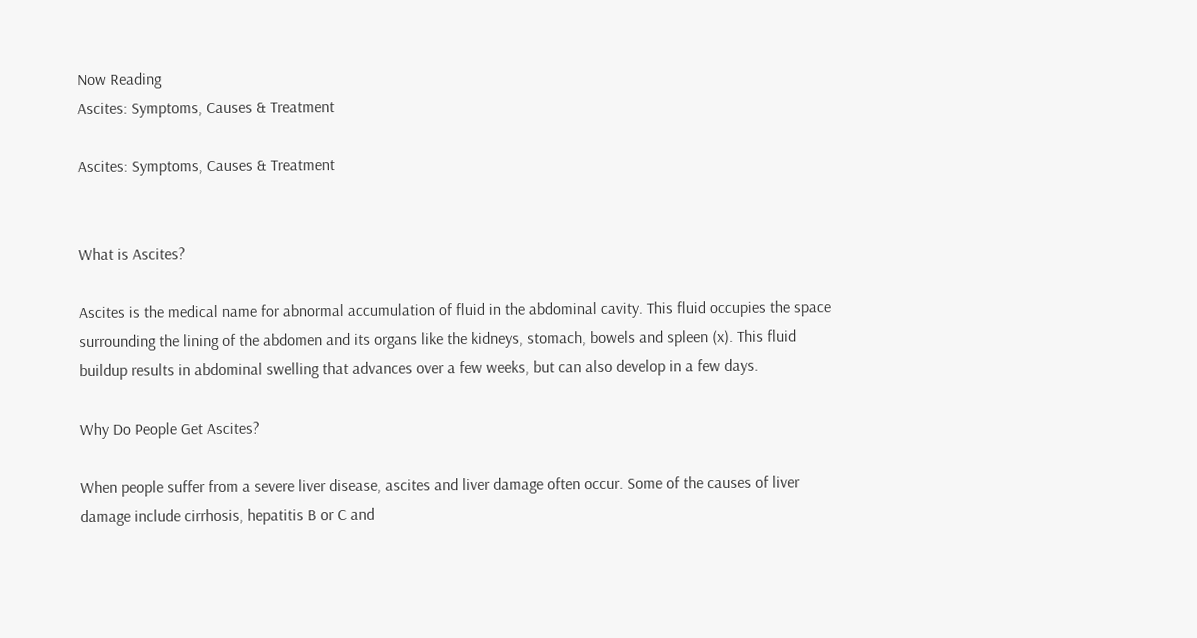Now Reading
Ascites: Symptoms, Causes & Treatment

Ascites: Symptoms, Causes & Treatment


What is Ascites?

Ascites is the medical name for abnormal accumulation of fluid in the abdominal cavity. This fluid occupies the space surrounding the lining of the abdomen and its organs like the kidneys, stomach, bowels and spleen (x). This fluid buildup results in abdominal swelling that advances over a few weeks, but can also develop in a few days.

Why Do People Get Ascites?

When people suffer from a severe liver disease, ascites and liver damage often occur. Some of the causes of liver damage include cirrhosis, hepatitis B or C and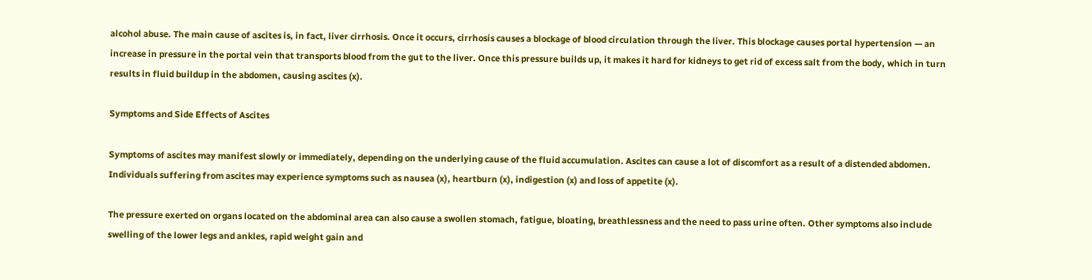alcohol abuse. The main cause of ascites is, in fact, liver cirrhosis. Once it occurs, cirrhosis causes a blockage of blood circulation through the liver. This blockage causes portal hypertension — an increase in pressure in the portal vein that transports blood from the gut to the liver. Once this pressure builds up, it makes it hard for kidneys to get rid of excess salt from the body, which in turn results in fluid buildup in the abdomen, causing ascites (x).

Symptoms and Side Effects of Ascites

Symptoms of ascites may manifest slowly or immediately, depending on the underlying cause of the fluid accumulation. Ascites can cause a lot of discomfort as a result of a distended abdomen. Individuals suffering from ascites may experience symptoms such as nausea (x), heartburn (x), indigestion (x) and loss of appetite (x).

The pressure exerted on organs located on the abdominal area can also cause a swollen stomach, fatigue, bloating, breathlessness and the need to pass urine often. Other symptoms also include swelling of the lower legs and ankles, rapid weight gain and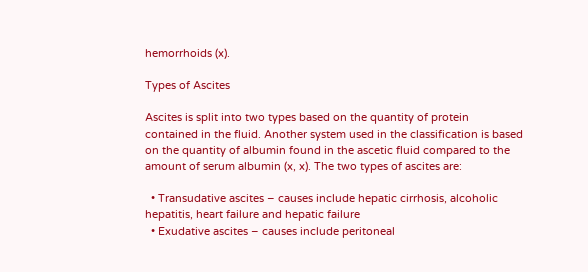hemorrhoids (x).

Types of Ascites

Ascites is split into two types based on the quantity of protein contained in the fluid. Another system used in the classification is based on the quantity of albumin found in the ascetic fluid compared to the amount of serum albumin (x, x). The two types of ascites are:

  • Transudative ascites – causes include hepatic cirrhosis, alcoholic hepatitis, heart failure and hepatic failure
  • Exudative ascites – causes include peritoneal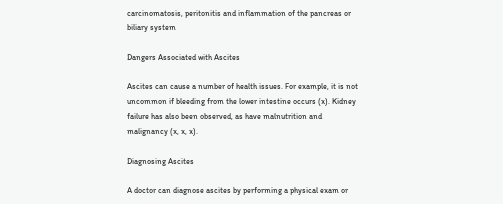carcinomatosis, peritonitis and inflammation of the pancreas or biliary system

Dangers Associated with Ascites

Ascites can cause a number of health issues. For example, it is not uncommon if bleeding from the lower intestine occurs (x). Kidney failure has also been observed, as have malnutrition and malignancy (x, x, x).

Diagnosing Ascites

A doctor can diagnose ascites by performing a physical exam or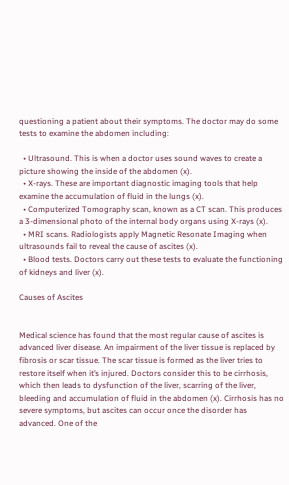questioning a patient about their symptoms. The doctor may do some tests to examine the abdomen including:

  • Ultrasound. This is when a doctor uses sound waves to create a picture showing the inside of the abdomen (x).
  • X-rays. These are important diagnostic imaging tools that help examine the accumulation of fluid in the lungs (x).
  • Computerized Tomography scan, known as a CT scan. This produces a 3-dimensional photo of the internal body organs using X-rays (x).
  • MRI scans. Radiologists apply Magnetic Resonate Imaging when ultrasounds fail to reveal the cause of ascites (x).
  • Blood tests. Doctors carry out these tests to evaluate the functioning of kidneys and liver (x).

Causes of Ascites


Medical science has found that the most regular cause of ascites is
advanced liver disease. An impairment of the liver tissue is replaced by fibrosis or scar tissue. The scar tissue is formed as the liver tries to restore itself when it’s injured. Doctors consider this to be cirrhosis, which then leads to dysfunction of the liver, scarring of the liver, bleeding and accumulation of fluid in the abdomen (x). Cirrhosis has no severe symptoms, but ascites can occur once the disorder has advanced. One of the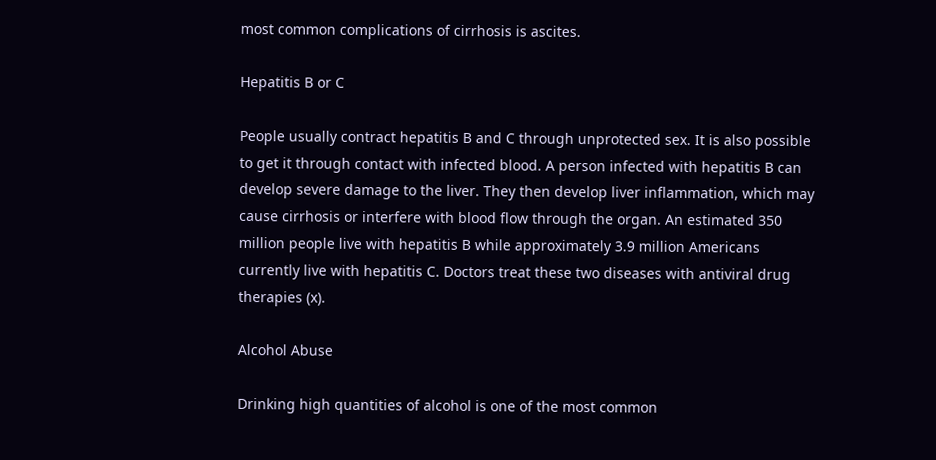most common complications of cirrhosis is ascites.

Hepatitis B or C

People usually contract hepatitis B and C through unprotected sex. It is also possible to get it through contact with infected blood. A person infected with hepatitis B can develop severe damage to the liver. They then develop liver inflammation, which may cause cirrhosis or interfere with blood flow through the organ. An estimated 350 million people live with hepatitis B while approximately 3.9 million Americans currently live with hepatitis C. Doctors treat these two diseases with antiviral drug therapies (x).

Alcohol Abuse

Drinking high quantities of alcohol is one of the most common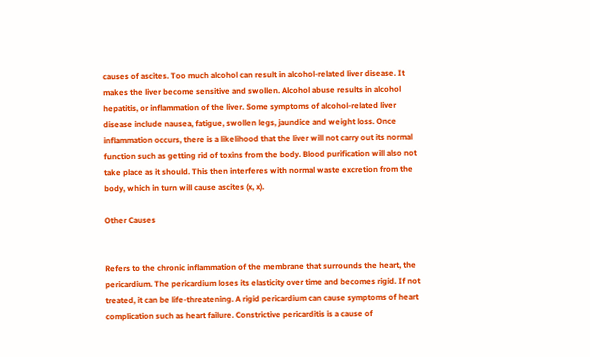causes of ascites. Too much alcohol can result in alcohol-related liver disease. It makes the liver become sensitive and swollen. Alcohol abuse results in alcohol hepatitis, or inflammation of the liver. Some symptoms of alcohol-related liver disease include nausea, fatigue, swollen legs, jaundice and weight loss. Once inflammation occurs, there is a likelihood that the liver will not carry out its normal function such as getting rid of toxins from the body. Blood purification will also not take place as it should. This then interferes with normal waste excretion from the body, which in turn will cause ascites (x, x).

Other Causes


Refers to the chronic inflammation of the membrane that surrounds the heart, the pericardium. The pericardium loses its elasticity over time and becomes rigid. If not treated, it can be life-threatening. A rigid pericardium can cause symptoms of heart complication such as heart failure. Constrictive pericarditis is a cause of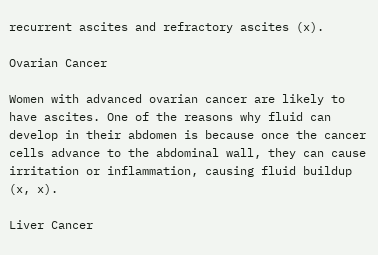recurrent ascites and refractory ascites (x).

Ovarian Cancer

Women with advanced ovarian cancer are likely to have ascites. One of the reasons why fluid can develop in their abdomen is because once the cancer cells advance to the abdominal wall, they can cause irritation or inflammation, causing fluid buildup (x, x).

Liver Cancer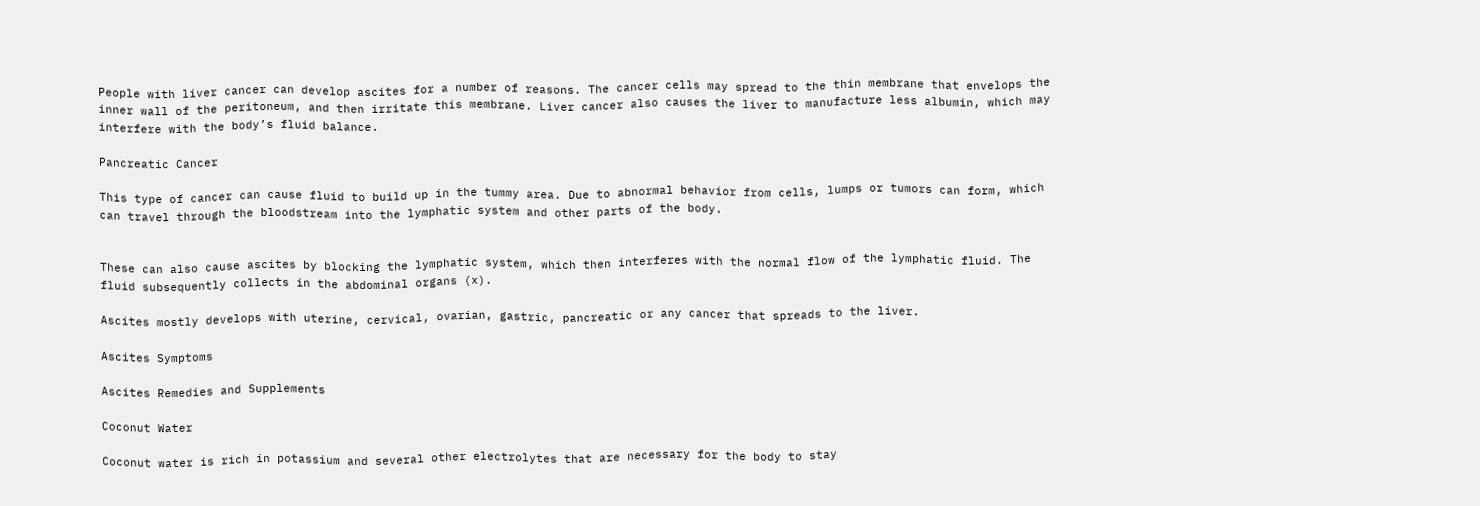People with liver cancer can develop ascites for a number of reasons. The cancer cells may spread to the thin membrane that envelops the inner wall of the peritoneum, and then irritate this membrane. Liver cancer also causes the liver to manufacture less albumin, which may interfere with the body’s fluid balance.

Pancreatic Cancer

This type of cancer can cause fluid to build up in the tummy area. Due to abnormal behavior from cells, lumps or tumors can form, which can travel through the bloodstream into the lymphatic system and other parts of the body.


These can also cause ascites by blocking the lymphatic system, which then interferes with the normal flow of the lymphatic fluid. The fluid subsequently collects in the abdominal organs (x).

Ascites mostly develops with uterine, cervical, ovarian, gastric, pancreatic or any cancer that spreads to the liver.

Ascites Symptoms

Ascites Remedies and Supplements

Coconut Water

Coconut water is rich in potassium and several other electrolytes that are necessary for the body to stay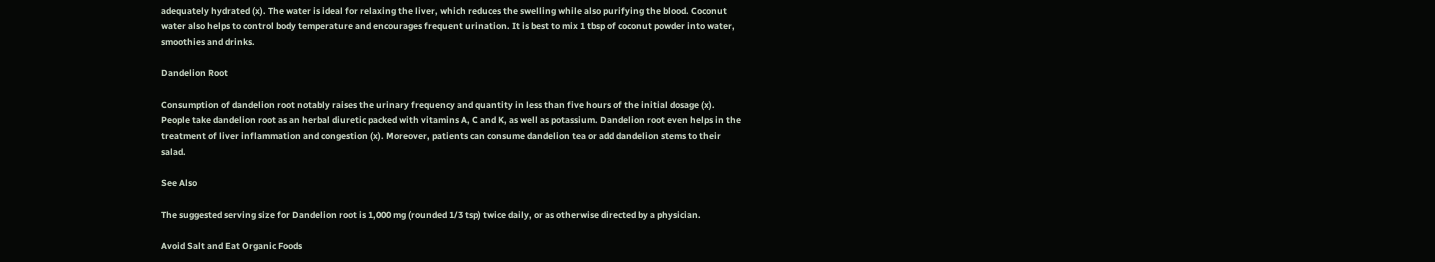adequately hydrated (x). The water is ideal for relaxing the liver, which reduces the swelling while also purifying the blood. Coconut water also helps to control body temperature and encourages frequent urination. It is best to mix 1 tbsp of coconut powder into water, smoothies and drinks.

Dandelion Root

Consumption of dandelion root notably raises the urinary frequency and quantity in less than five hours of the initial dosage (x). People take dandelion root as an herbal diuretic packed with vitamins A, C and K, as well as potassium. Dandelion root even helps in the treatment of liver inflammation and congestion (x). Moreover, patients can consume dandelion tea or add dandelion stems to their salad.

See Also

The suggested serving size for Dandelion root is 1,000 mg (rounded 1/3 tsp) twice daily, or as otherwise directed by a physician.

Avoid Salt and Eat Organic Foods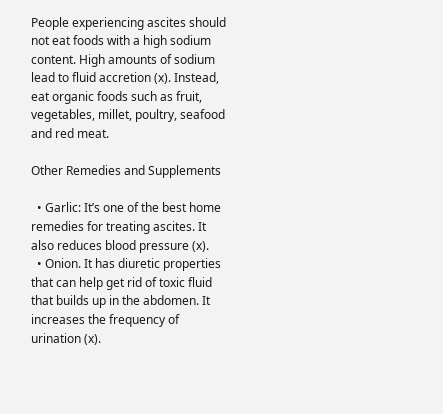People experiencing ascites should not eat foods with a high sodium content. High amounts of sodium lead to fluid accretion (x). Instead, eat organic foods such as fruit, vegetables, millet, poultry, seafood and red meat.

Other Remedies and Supplements

  • Garlic: It’s one of the best home remedies for treating ascites. It also reduces blood pressure (x).
  • Onion. It has diuretic properties that can help get rid of toxic fluid that builds up in the abdomen. It increases the frequency of urination (x).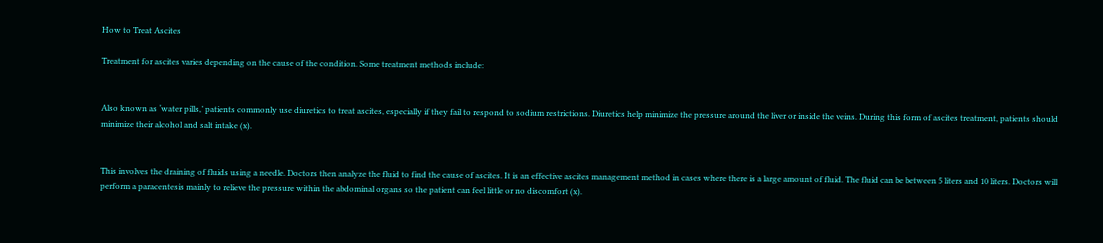How to Treat Ascites

Treatment for ascites varies depending on the cause of the condition. Some treatment methods include:


Also known as ‘water pills,’ patients commonly use diuretics to treat ascites, especially if they fail to respond to sodium restrictions. Diuretics help minimize the pressure around the liver or inside the veins. During this form of ascites treatment, patients should minimize their alcohol and salt intake (x).


This involves the draining of fluids using a needle. Doctors then analyze the fluid to find the cause of ascites. It is an effective ascites management method in cases where there is a large amount of fluid. The fluid can be between 5 liters and 10 liters. Doctors will perform a paracentesis mainly to relieve the pressure within the abdominal organs so the patient can feel little or no discomfort (x).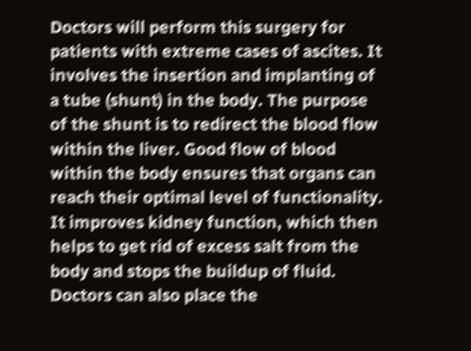Doctors will perform this surgery for patients with extreme cases of ascites. It involves the insertion and implanting of a tube (shunt) in the body. The purpose of the shunt is to redirect the blood flow within the liver. Good flow of blood within the body ensures that organs can reach their optimal level of functionality. It improves kidney function, which then helps to get rid of excess salt from the body and stops the buildup of fluid. Doctors can also place the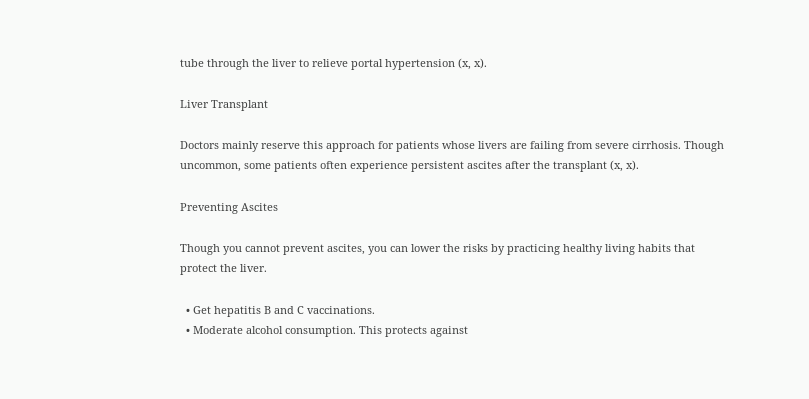tube through the liver to relieve portal hypertension (x, x).

Liver Transplant

Doctors mainly reserve this approach for patients whose livers are failing from severe cirrhosis. Though uncommon, some patients often experience persistent ascites after the transplant (x, x).

Preventing Ascites

Though you cannot prevent ascites, you can lower the risks by practicing healthy living habits that protect the liver.

  • Get hepatitis B and C vaccinations.
  • Moderate alcohol consumption. This protects against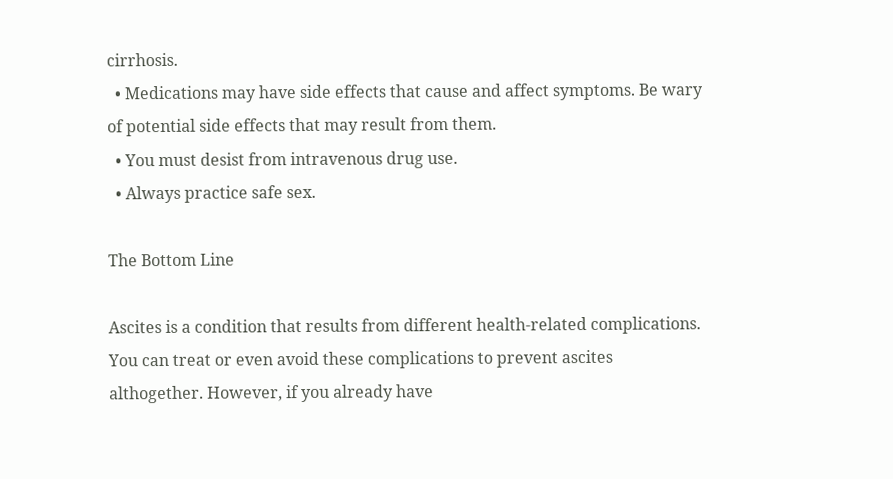cirrhosis.
  • Medications may have side effects that cause and affect symptoms. Be wary of potential side effects that may result from them.
  • You must desist from intravenous drug use.
  • Always practice safe sex.

The Bottom Line

Ascites is a condition that results from different health-related complications. You can treat or even avoid these complications to prevent ascites althogether. However, if you already have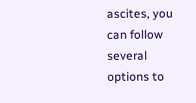ascites, you can follow several options to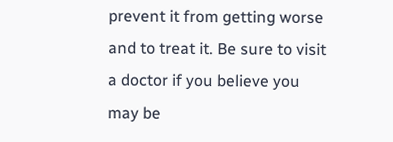prevent it from getting worse and to treat it. Be sure to visit a doctor if you believe you may be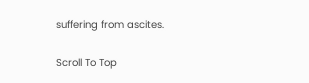suffering from ascites.

Scroll To Top